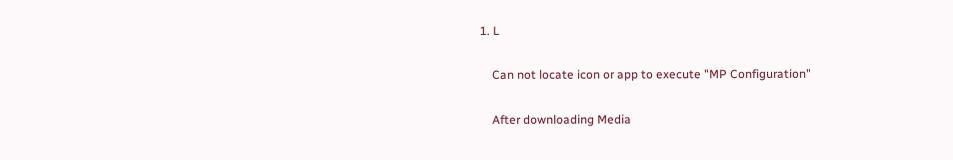1. L

    Can not locate icon or app to execute "MP Configuration"

    After downloading Media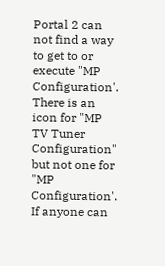Portal 2 can not find a way to get to or execute "MP Configuration'. There is an icon for "MP TV Tuner Configuration" but not one for "MP Configuration'. If anyone can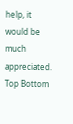help, it would be much appreciated.
Top Bottom